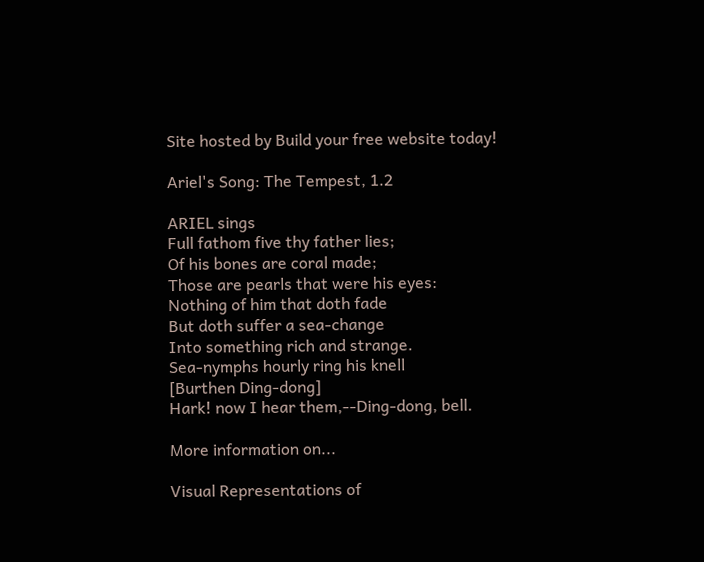Site hosted by Build your free website today!

Ariel's Song: The Tempest, 1.2

ARIEL sings
Full fathom five thy father lies;
Of his bones are coral made;
Those are pearls that were his eyes:
Nothing of him that doth fade
But doth suffer a sea-change
Into something rich and strange.
Sea-nymphs hourly ring his knell
[Burthen Ding-dong]
Hark! now I hear them,--Ding-dong, bell.

More information on...

Visual Representations of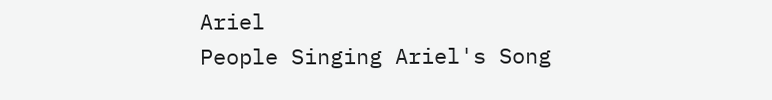Ariel
People Singing Ariel's Song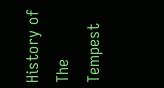History of The Tempest